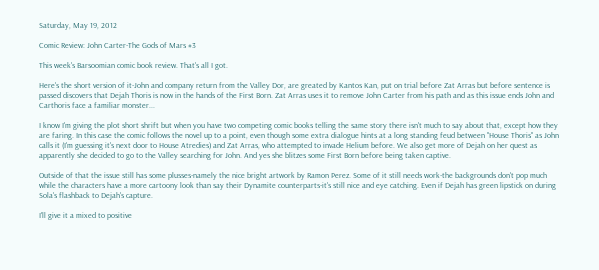Saturday, May 19, 2012

Comic Review: John Carter-The Gods of Mars #3

This week's Barsoomian comic book review. That's all I got.

Here's the short version of it-John and company return from the Valley Dor, are greated by Kantos Kan, put on trial before Zat Arras but before sentence is passed discovers that Dejah Thoris is now in the hands of the First Born. Zat Arras uses it to remove John Carter from his path and as this issue ends John and Carthoris face a familiar monster...

I know I'm giving the plot short shrift but when you have two competing comic books telling the same story there isn't much to say about that, except how they are faring. In this case the comic follows the novel up to a point, even though some extra dialogue hints at a long standing feud between "House Thoris" as John calls it (I'm guessing it's next door to House Atredies) and Zat Arras, who attempted to invade Helium before. We also get more of Dejah on her quest as apparently she decided to go to the Valley searching for John. And yes she blitzes some First Born before being taken captive.

Outside of that the issue still has some plusses-namely the nice bright artwork by Ramon Perez. Some of it still needs work-the backgrounds don't pop much while the characters have a more cartoony look than say their Dynamite counterparts-it's still nice and eye catching. Even if Dejah has green lipstick on during Sola's flashback to Dejah's capture.

I'll give it a mixed to positive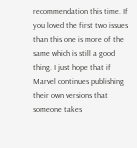recommendation this time. If you loved the first two issues than this one is more of the same which is still a good thing. I just hope that if Marvel continues publishing their own versions that someone takes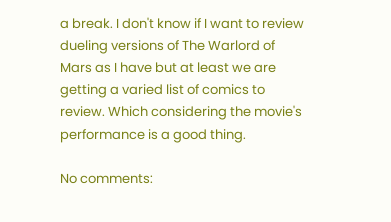a break. I don't know if I want to review dueling versions of The Warlord of Mars as I have but at least we are getting a varied list of comics to review. Which considering the movie's performance is a good thing.

No comments: